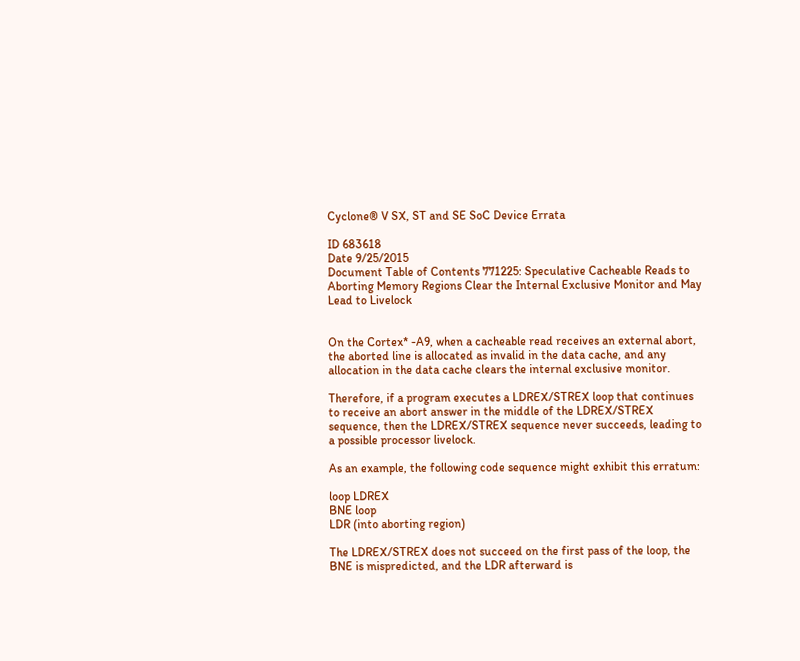Cyclone® V SX, ST and SE SoC Device Errata

ID 683618
Date 9/25/2015
Document Table of Contents 771225: Speculative Cacheable Reads to Aborting Memory Regions Clear the Internal Exclusive Monitor and May Lead to Livelock


On the Cortex* -A9, when a cacheable read receives an external abort, the aborted line is allocated as invalid in the data cache, and any allocation in the data cache clears the internal exclusive monitor.

Therefore, if a program executes a LDREX/STREX loop that continues to receive an abort answer in the middle of the LDREX/STREX sequence, then the LDREX/STREX sequence never succeeds, leading to a possible processor livelock.

As an example, the following code sequence might exhibit this erratum:

loop LDREX
BNE loop
LDR (into aborting region)

The LDREX/STREX does not succeed on the first pass of the loop, the BNE is mispredicted, and the LDR afterward is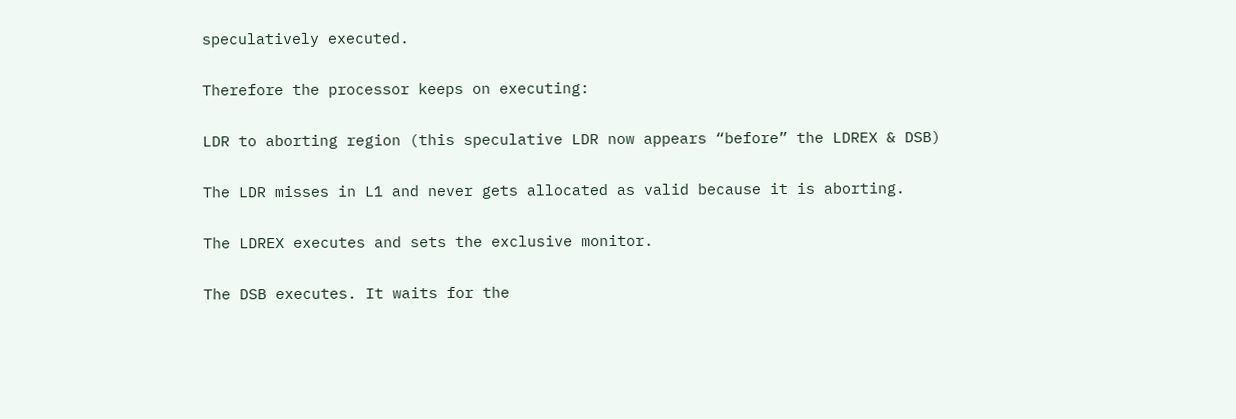speculatively executed.

Therefore the processor keeps on executing:

LDR to aborting region (this speculative LDR now appears “before” the LDREX & DSB)

The LDR misses in L1 and never gets allocated as valid because it is aborting.

The LDREX executes and sets the exclusive monitor.

The DSB executes. It waits for the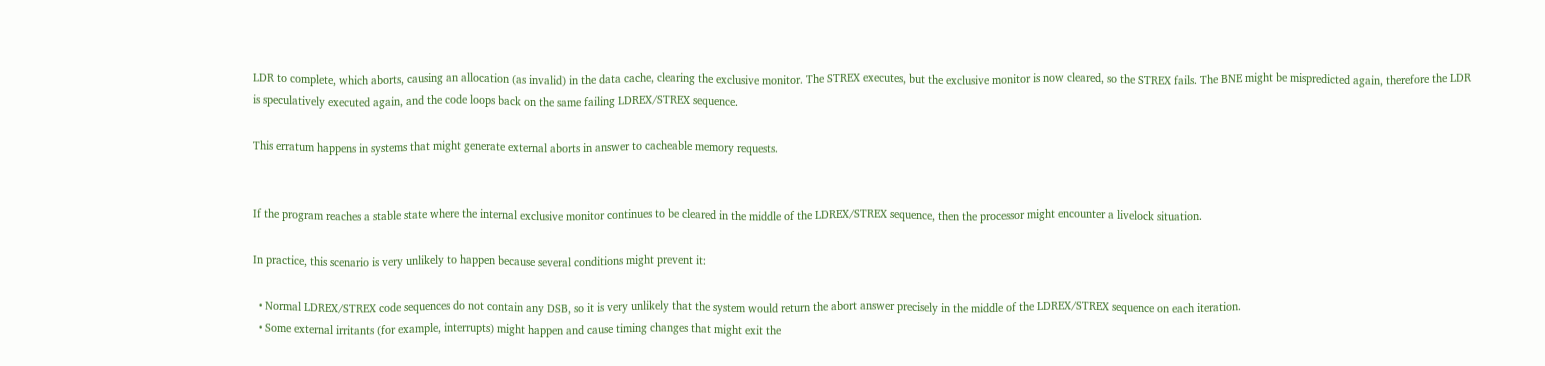LDR to complete, which aborts, causing an allocation (as invalid) in the data cache, clearing the exclusive monitor. The STREX executes, but the exclusive monitor is now cleared, so the STREX fails. The BNE might be mispredicted again, therefore the LDR is speculatively executed again, and the code loops back on the same failing LDREX/STREX sequence.

This erratum happens in systems that might generate external aborts in answer to cacheable memory requests.


If the program reaches a stable state where the internal exclusive monitor continues to be cleared in the middle of the LDREX/STREX sequence, then the processor might encounter a livelock situation.

In practice, this scenario is very unlikely to happen because several conditions might prevent it:

  • Normal LDREX/STREX code sequences do not contain any DSB, so it is very unlikely that the system would return the abort answer precisely in the middle of the LDREX/STREX sequence on each iteration.
  • Some external irritants (for example, interrupts) might happen and cause timing changes that might exit the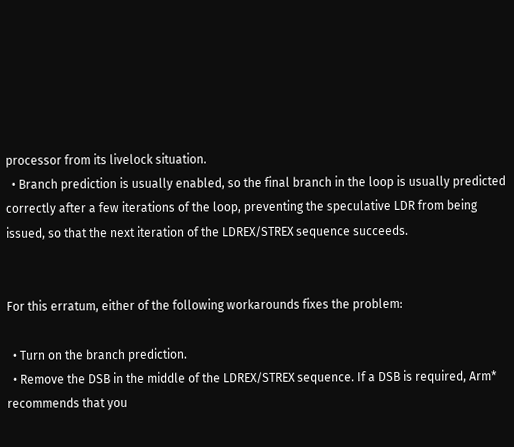processor from its livelock situation.
  • Branch prediction is usually enabled, so the final branch in the loop is usually predicted correctly after a few iterations of the loop, preventing the speculative LDR from being issued, so that the next iteration of the LDREX/STREX sequence succeeds.


For this erratum, either of the following workarounds fixes the problem:

  • Turn on the branch prediction.
  • Remove the DSB in the middle of the LDREX/STREX sequence. If a DSB is required, Arm* recommends that you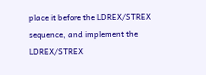place it before the LDREX/STREX sequence, and implement the LDREX/STREX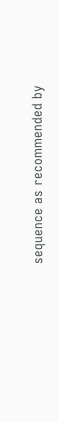sequence as recommended by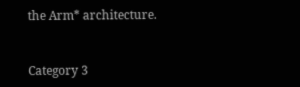the Arm* architecture.


Category 3